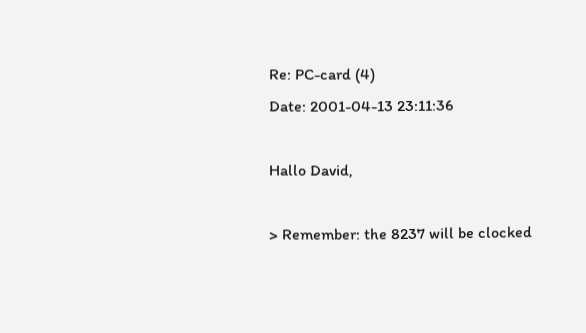Re: PC-card (4)
Date: 2001-04-13 23:11:36

Hallo David,

> Remember: the 8237 will be clocked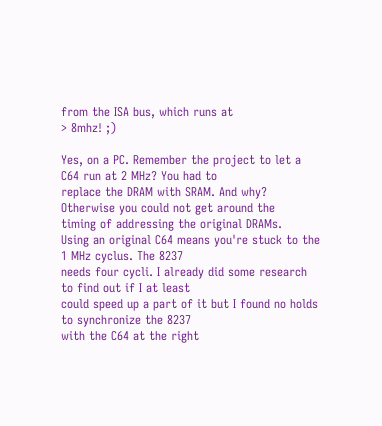from the ISA bus, which runs at
> 8mhz! ;)

Yes, on a PC. Remember the project to let a C64 run at 2 MHz? You had to
replace the DRAM with SRAM. And why? Otherwise you could not get around the
timing of addressing the original DRAMs.
Using an original C64 means you're stuck to the 1 MHz cyclus. The 8237
needs four cycli. I already did some research to find out if I at least
could speed up a part of it but I found no holds to synchronize the 8237
with the C64 at the right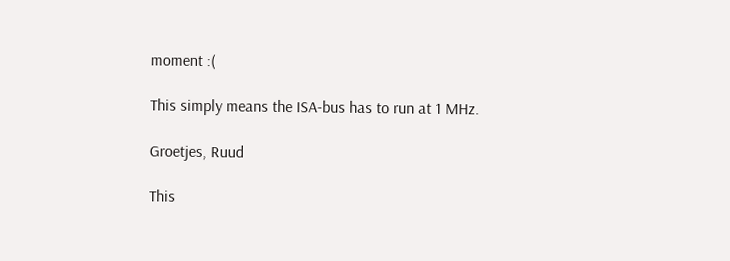moment :(

This simply means the ISA-bus has to run at 1 MHz.

Groetjes, Ruud

This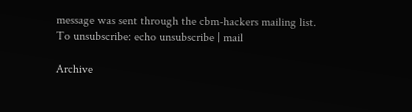message was sent through the cbm-hackers mailing list.
To unsubscribe: echo unsubscribe | mail

Archive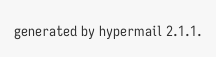generated by hypermail 2.1.1.